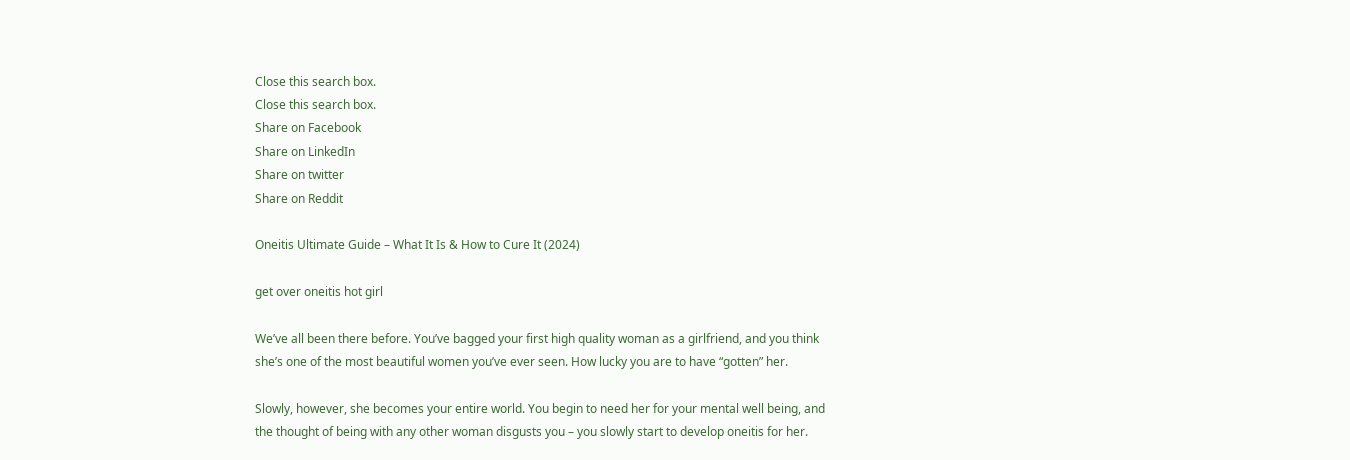Close this search box.
Close this search box.
Share on Facebook
Share on LinkedIn
Share on twitter
Share on Reddit

Oneitis Ultimate Guide – What It Is & How to Cure It (2024)

get over oneitis hot girl

We’ve all been there before. You’ve bagged your first high quality woman as a girlfriend, and you think she’s one of the most beautiful women you’ve ever seen. How lucky you are to have “gotten” her.

Slowly, however, she becomes your entire world. You begin to need her for your mental well being, and the thought of being with any other woman disgusts you – you slowly start to develop oneitis for her.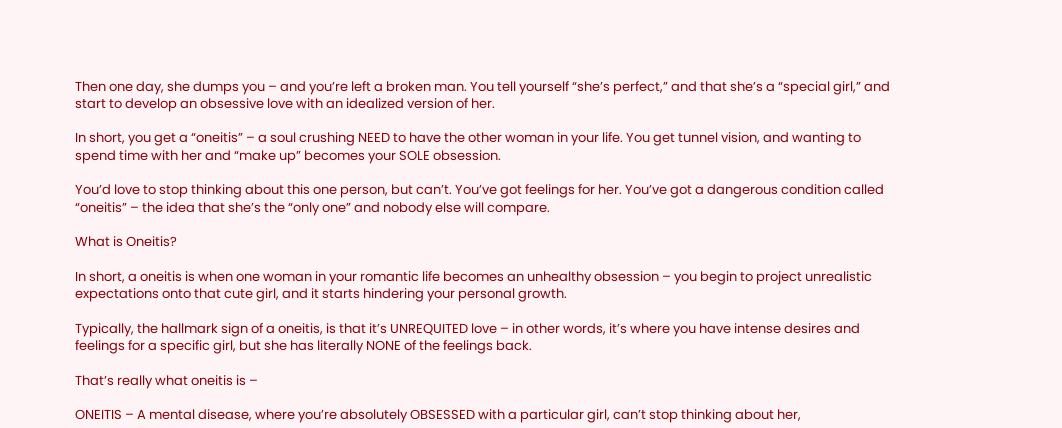Then one day, she dumps you – and you’re left a broken man. You tell yourself “she’s perfect,” and that she’s a “special girl,” and start to develop an obsessive love with an idealized version of her.

In short, you get a “oneitis” – a soul crushing NEED to have the other woman in your life. You get tunnel vision, and wanting to spend time with her and “make up” becomes your SOLE obsession.

You’d love to stop thinking about this one person, but can’t. You’ve got feelings for her. You’ve got a dangerous condition called “oneitis” – the idea that she’s the “only one” and nobody else will compare.

What is Oneitis?

In short, a oneitis is when one woman in your romantic life becomes an unhealthy obsession – you begin to project unrealistic expectations onto that cute girl, and it starts hindering your personal growth.

Typically, the hallmark sign of a oneitis, is that it’s UNREQUITED love – in other words, it’s where you have intense desires and feelings for a specific girl, but she has literally NONE of the feelings back.

That’s really what oneitis is –

ONEITIS – A mental disease, where you’re absolutely OBSESSED with a particular girl, can’t stop thinking about her,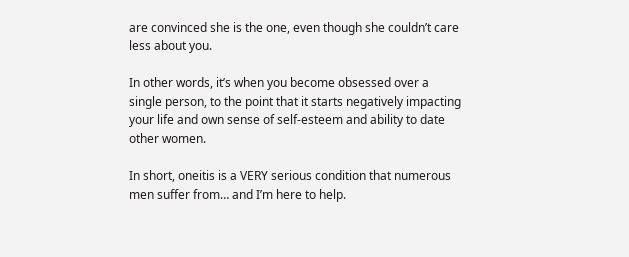are convinced she is the one, even though she couldn’t care less about you.

In other words, it’s when you become obsessed over a single person, to the point that it starts negatively impacting your life and own sense of self-esteem and ability to date other women.

In short, oneitis is a VERY serious condition that numerous men suffer from… and I’m here to help.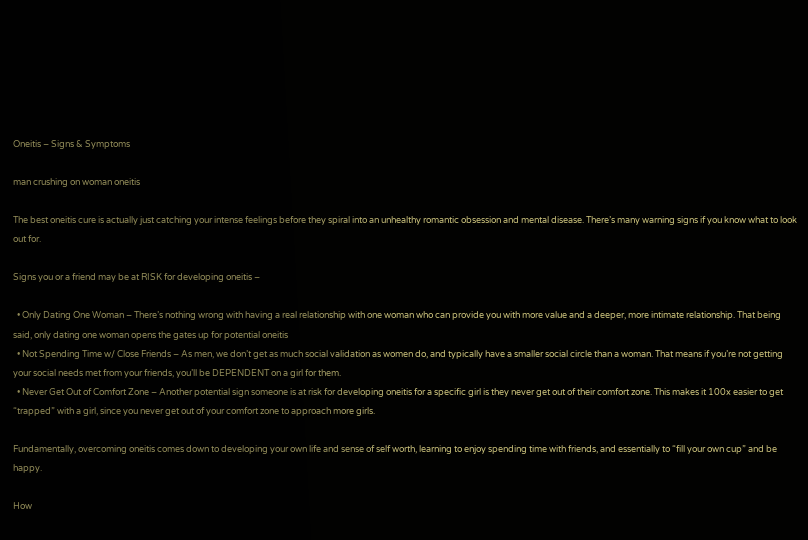Oneitis – Signs & Symptoms

man crushing on woman oneitis

The best oneitis cure is actually just catching your intense feelings before they spiral into an unhealthy romantic obsession and mental disease. There’s many warning signs if you know what to look out for.

Signs you or a friend may be at RISK for developing oneitis –

  • Only Dating One Woman – There’s nothing wrong with having a real relationship with one woman who can provide you with more value and a deeper, more intimate relationship. That being said, only dating one woman opens the gates up for potential oneitis
  • Not Spending Time w/ Close Friends – As men, we don’t get as much social validation as women do, and typically have a smaller social circle than a woman. That means if you’re not getting your social needs met from your friends, you’ll be DEPENDENT on a girl for them.
  • Never Get Out of Comfort Zone – Another potential sign someone is at risk for developing oneitis for a specific girl is they never get out of their comfort zone. This makes it 100x easier to get “trapped” with a girl, since you never get out of your comfort zone to approach more girls.

Fundamentally, overcoming oneitis comes down to developing your own life and sense of self worth, learning to enjoy spending time with friends, and essentially to “fill your own cup” and be happy.

How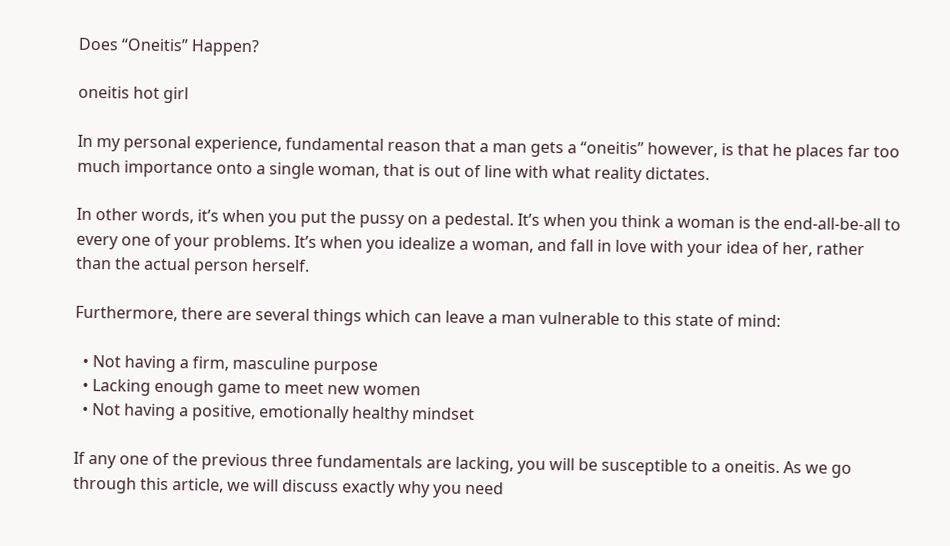Does “Oneitis” Happen?

oneitis hot girl

In my personal experience, fundamental reason that a man gets a “oneitis” however, is that he places far too much importance onto a single woman, that is out of line with what reality dictates.

In other words, it’s when you put the pussy on a pedestal. It’s when you think a woman is the end-all-be-all to every one of your problems. It’s when you idealize a woman, and fall in love with your idea of her, rather than the actual person herself.

Furthermore, there are several things which can leave a man vulnerable to this state of mind:

  • Not having a firm, masculine purpose
  • Lacking enough game to meet new women
  • Not having a positive, emotionally healthy mindset

If any one of the previous three fundamentals are lacking, you will be susceptible to a oneitis. As we go through this article, we will discuss exactly why you need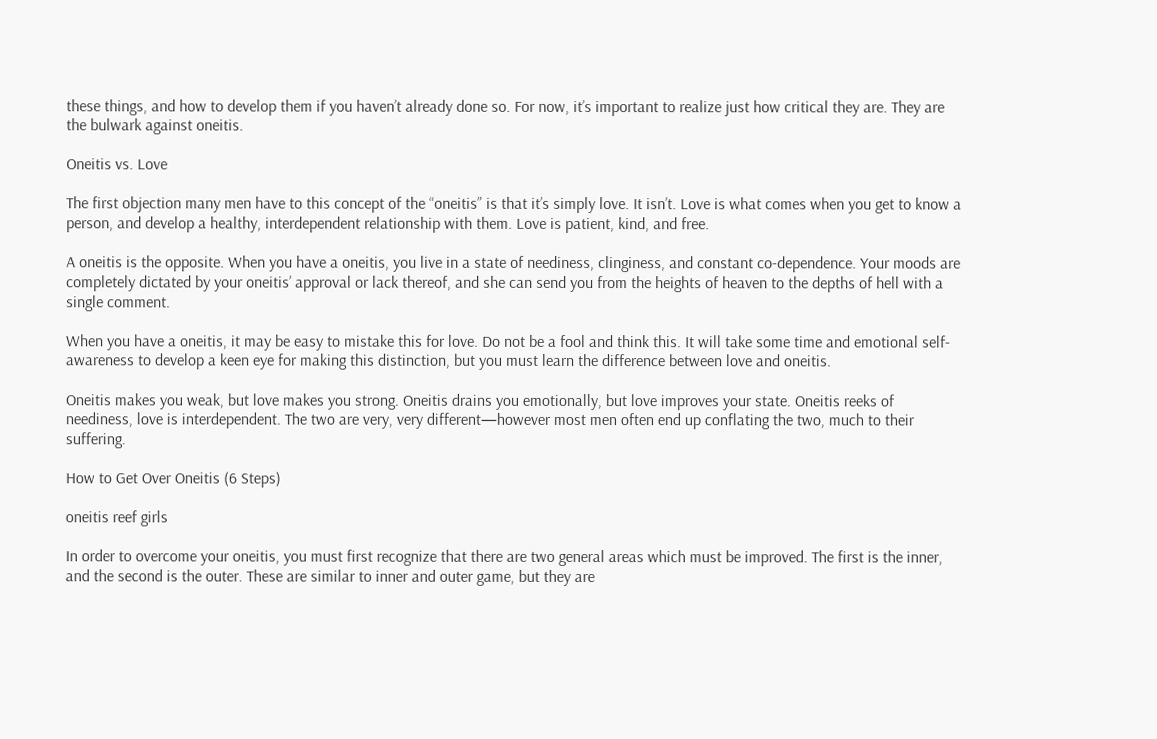these things, and how to develop them if you haven’t already done so. For now, it’s important to realize just how critical they are. They are the bulwark against oneitis.

Oneitis vs. Love

The first objection many men have to this concept of the “oneitis” is that it’s simply love. It isn’t. Love is what comes when you get to know a person, and develop a healthy, interdependent relationship with them. Love is patient, kind, and free.

A oneitis is the opposite. When you have a oneitis, you live in a state of neediness, clinginess, and constant co-dependence. Your moods are completely dictated by your oneitis’ approval or lack thereof, and she can send you from the heights of heaven to the depths of hell with a single comment.

When you have a oneitis, it may be easy to mistake this for love. Do not be a fool and think this. It will take some time and emotional self-awareness to develop a keen eye for making this distinction, but you must learn the difference between love and oneitis.

Oneitis makes you weak, but love makes you strong. Oneitis drains you emotionally, but love improves your state. Oneitis reeks of neediness, love is interdependent. The two are very, very different—however most men often end up conflating the two, much to their suffering.

How to Get Over Oneitis (6 Steps)

oneitis reef girls

In order to overcome your oneitis, you must first recognize that there are two general areas which must be improved. The first is the inner, and the second is the outer. These are similar to inner and outer game, but they are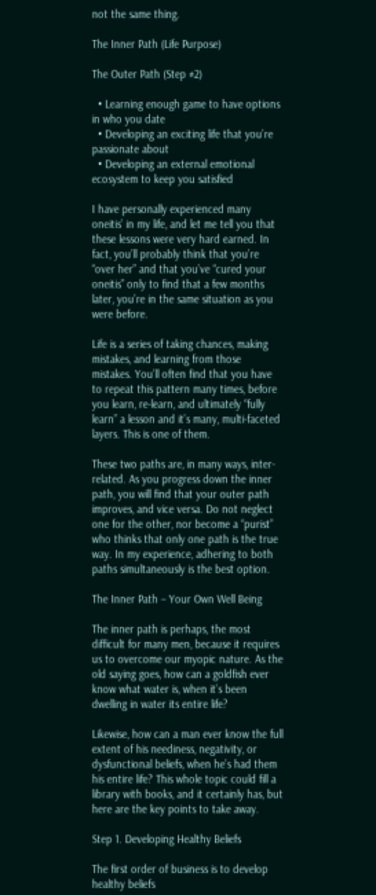not the same thing.

The Inner Path (Life Purpose)

The Outer Path (Step #2)

  • Learning enough game to have options in who you date
  • Developing an exciting life that you’re passionate about
  • Developing an external emotional ecosystem to keep you satisfied

I have personally experienced many oneitis’ in my life, and let me tell you that these lessons were very hard earned. In fact, you’ll probably think that you’re “over her” and that you’ve “cured your oneitis” only to find that a few months later, you’re in the same situation as you were before.

Life is a series of taking chances, making mistakes, and learning from those mistakes. You’ll often find that you have to repeat this pattern many times, before you learn, re-learn, and ultimately “fully learn” a lesson and it’s many, multi-faceted layers. This is one of them.

These two paths are, in many ways, inter-related. As you progress down the inner path, you will find that your outer path improves, and vice versa. Do not neglect one for the other, nor become a “purist” who thinks that only one path is the true way. In my experience, adhering to both paths simultaneously is the best option.

The Inner Path – Your Own Well Being

The inner path is perhaps, the most difficult for many men, because it requires us to overcome our myopic nature. As the old saying goes, how can a goldfish ever know what water is, when it’s been dwelling in water its entire life?

Likewise, how can a man ever know the full extent of his neediness, negativity, or dysfunctional beliefs, when he’s had them his entire life? This whole topic could fill a library with books, and it certainly has, but here are the key points to take away.

Step 1. Developing Healthy Beliefs

The first order of business is to develop healthy beliefs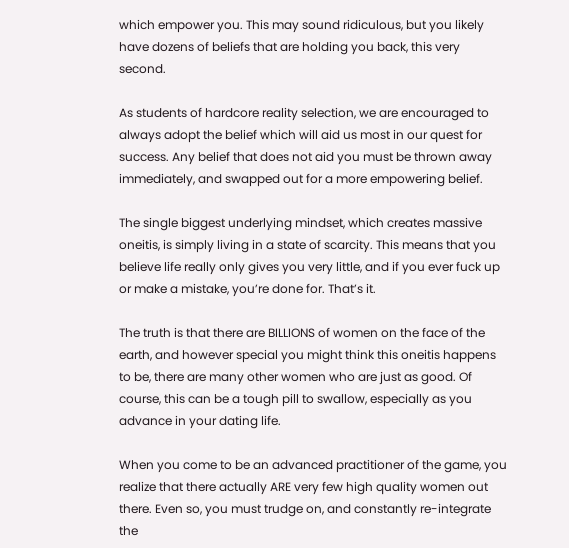which empower you. This may sound ridiculous, but you likely have dozens of beliefs that are holding you back, this very second.

As students of hardcore reality selection, we are encouraged to always adopt the belief which will aid us most in our quest for success. Any belief that does not aid you must be thrown away immediately, and swapped out for a more empowering belief.

The single biggest underlying mindset, which creates massive oneitis, is simply living in a state of scarcity. This means that you believe life really only gives you very little, and if you ever fuck up or make a mistake, you’re done for. That’s it.

The truth is that there are BILLIONS of women on the face of the earth, and however special you might think this oneitis happens to be, there are many other women who are just as good. Of course, this can be a tough pill to swallow, especially as you advance in your dating life.

When you come to be an advanced practitioner of the game, you realize that there actually ARE very few high quality women out there. Even so, you must trudge on, and constantly re-integrate the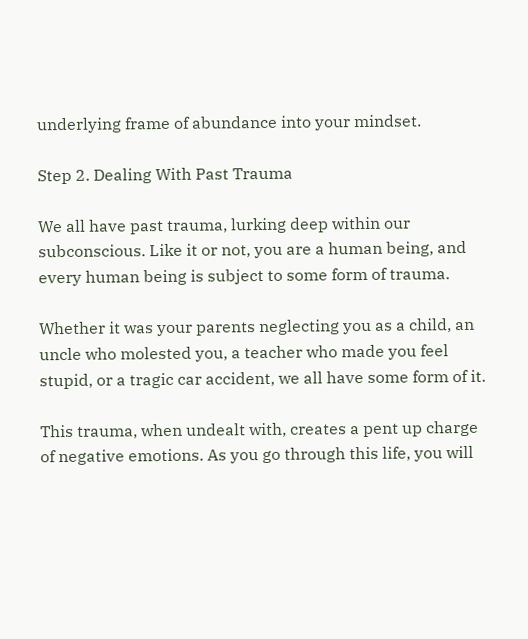underlying frame of abundance into your mindset.

Step 2. Dealing With Past Trauma

We all have past trauma, lurking deep within our subconscious. Like it or not, you are a human being, and every human being is subject to some form of trauma.

Whether it was your parents neglecting you as a child, an uncle who molested you, a teacher who made you feel stupid, or a tragic car accident, we all have some form of it.

This trauma, when undealt with, creates a pent up charge of negative emotions. As you go through this life, you will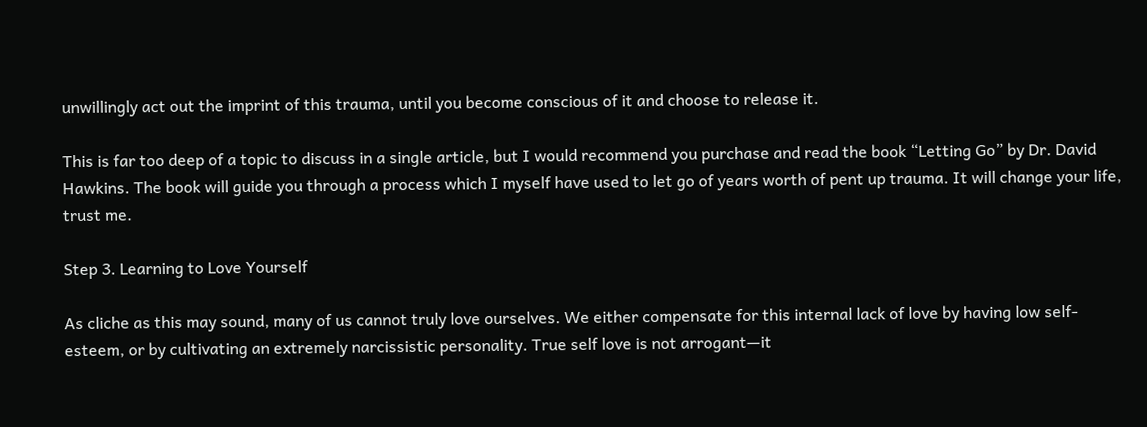unwillingly act out the imprint of this trauma, until you become conscious of it and choose to release it.

This is far too deep of a topic to discuss in a single article, but I would recommend you purchase and read the book “Letting Go” by Dr. David Hawkins. The book will guide you through a process which I myself have used to let go of years worth of pent up trauma. It will change your life, trust me.

Step 3. Learning to Love Yourself

As cliche as this may sound, many of us cannot truly love ourselves. We either compensate for this internal lack of love by having low self-esteem, or by cultivating an extremely narcissistic personality. True self love is not arrogant—it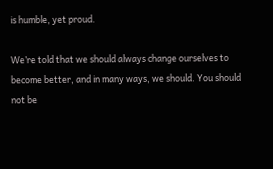is humble, yet proud.

We’re told that we should always change ourselves to become better, and in many ways, we should. You should not be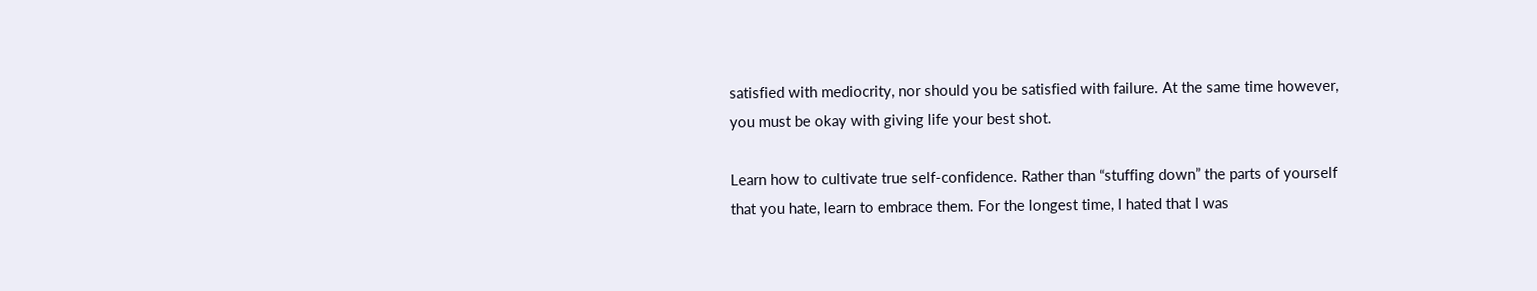satisfied with mediocrity, nor should you be satisfied with failure. At the same time however, you must be okay with giving life your best shot.

Learn how to cultivate true self-confidence. Rather than “stuffing down” the parts of yourself that you hate, learn to embrace them. For the longest time, I hated that I was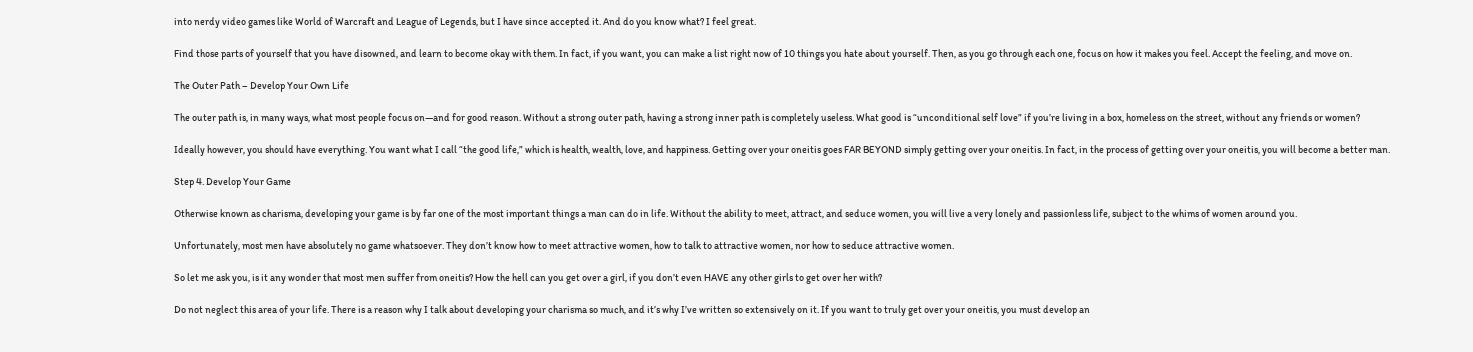into nerdy video games like World of Warcraft and League of Legends, but I have since accepted it. And do you know what? I feel great.

Find those parts of yourself that you have disowned, and learn to become okay with them. In fact, if you want, you can make a list right now of 10 things you hate about yourself. Then, as you go through each one, focus on how it makes you feel. Accept the feeling, and move on.

The Outer Path – Develop Your Own Life

The outer path is, in many ways, what most people focus on—and for good reason. Without a strong outer path, having a strong inner path is completely useless. What good is “unconditional self love” if you’re living in a box, homeless on the street, without any friends or women?

Ideally however, you should have everything. You want what I call “the good life,” which is health, wealth, love, and happiness. Getting over your oneitis goes FAR BEYOND simply getting over your oneitis. In fact, in the process of getting over your oneitis, you will become a better man.

Step 4. Develop Your Game

Otherwise known as charisma, developing your game is by far one of the most important things a man can do in life. Without the ability to meet, attract, and seduce women, you will live a very lonely and passionless life, subject to the whims of women around you.

Unfortunately, most men have absolutely no game whatsoever. They don’t know how to meet attractive women, how to talk to attractive women, nor how to seduce attractive women.

So let me ask you, is it any wonder that most men suffer from oneitis? How the hell can you get over a girl, if you don’t even HAVE any other girls to get over her with?

Do not neglect this area of your life. There is a reason why I talk about developing your charisma so much, and it’s why I’ve written so extensively on it. If you want to truly get over your oneitis, you must develop an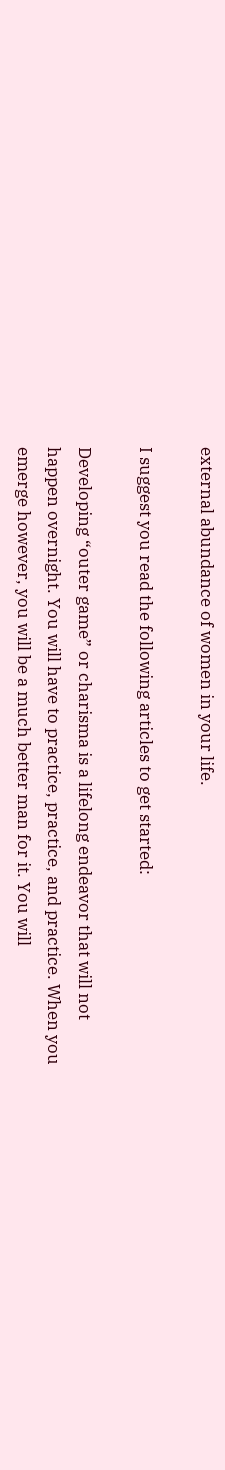external abundance of women in your life.

I suggest you read the following articles to get started:

Developing “outer game” or charisma is a lifelong endeavor that will not happen overnight. You will have to practice, practice, and practice. When you emerge however, you will be a much better man for it. You will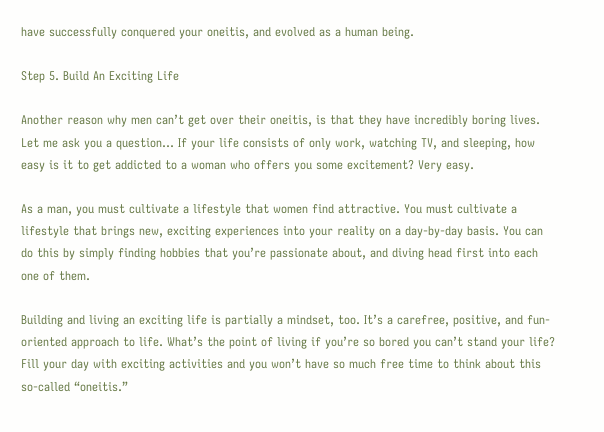have successfully conquered your oneitis, and evolved as a human being.

Step 5. Build An Exciting Life

Another reason why men can’t get over their oneitis, is that they have incredibly boring lives. Let me ask you a question… If your life consists of only work, watching TV, and sleeping, how easy is it to get addicted to a woman who offers you some excitement? Very easy.

As a man, you must cultivate a lifestyle that women find attractive. You must cultivate a lifestyle that brings new, exciting experiences into your reality on a day-by-day basis. You can do this by simply finding hobbies that you’re passionate about, and diving head first into each one of them.

Building and living an exciting life is partially a mindset, too. It’s a carefree, positive, and fun-oriented approach to life. What’s the point of living if you’re so bored you can’t stand your life? Fill your day with exciting activities and you won’t have so much free time to think about this so-called “oneitis.”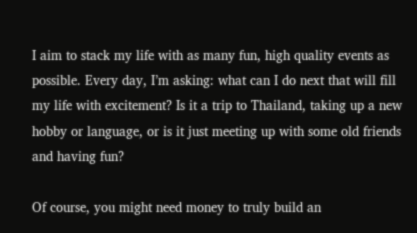I aim to stack my life with as many fun, high quality events as possible. Every day, I’m asking: what can I do next that will fill my life with excitement? Is it a trip to Thailand, taking up a new hobby or language, or is it just meeting up with some old friends and having fun?

Of course, you might need money to truly build an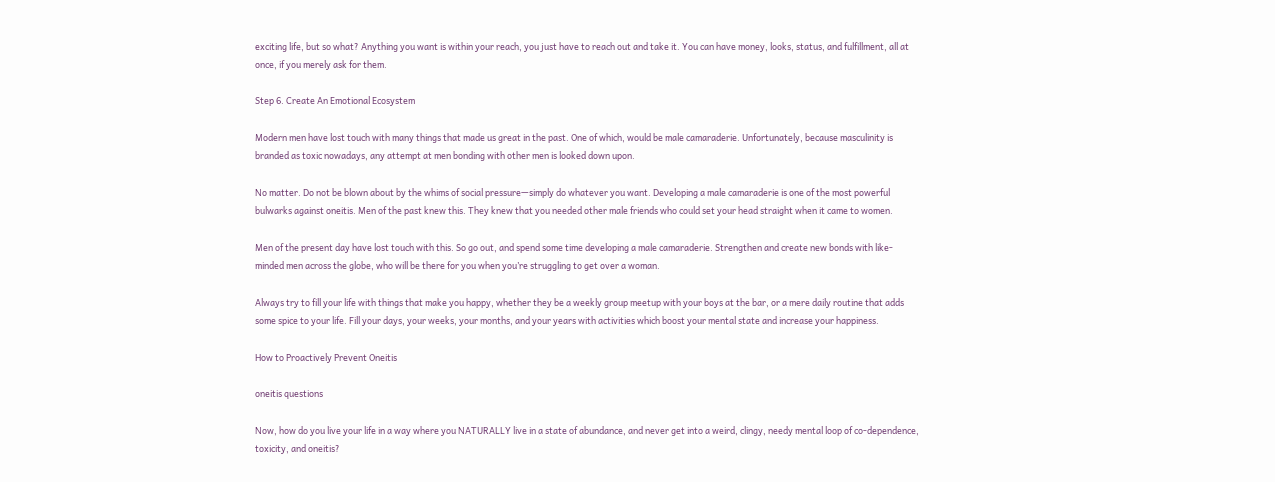exciting life, but so what? Anything you want is within your reach, you just have to reach out and take it. You can have money, looks, status, and fulfillment, all at once, if you merely ask for them.

Step 6. Create An Emotional Ecosystem

Modern men have lost touch with many things that made us great in the past. One of which, would be male camaraderie. Unfortunately, because masculinity is branded as toxic nowadays, any attempt at men bonding with other men is looked down upon.

No matter. Do not be blown about by the whims of social pressure—simply do whatever you want. Developing a male camaraderie is one of the most powerful bulwarks against oneitis. Men of the past knew this. They knew that you needed other male friends who could set your head straight when it came to women.

Men of the present day have lost touch with this. So go out, and spend some time developing a male camaraderie. Strengthen and create new bonds with like-minded men across the globe, who will be there for you when you’re struggling to get over a woman.

Always try to fill your life with things that make you happy, whether they be a weekly group meetup with your boys at the bar, or a mere daily routine that adds some spice to your life. Fill your days, your weeks, your months, and your years with activities which boost your mental state and increase your happiness.

How to Proactively Prevent Oneitis

oneitis questions

Now, how do you live your life in a way where you NATURALLY live in a state of abundance, and never get into a weird, clingy, needy mental loop of co-dependence, toxicity, and oneitis?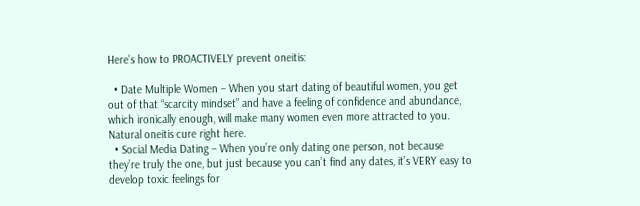Here’s how to PROACTIVELY prevent oneitis:

  • Date Multiple Women – When you start dating of beautiful women, you get out of that “scarcity mindset” and have a feeling of confidence and abundance, which ironically enough, will make many women even more attracted to you. Natural oneitis cure right here.
  • Social Media Dating – When you’re only dating one person, not because they’re truly the one, but just because you can’t find any dates, it’s VERY easy to develop toxic feelings for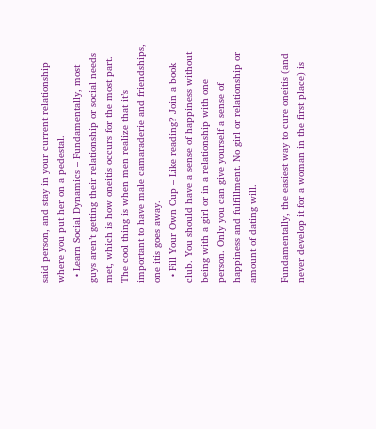said person, and stay in your current relationship where you put her on a pedestal.
  • Learn Social Dynamics – Fundamentally, most guys aren’t getting their relationship or social needs met, which is how oneitis occurs for the most part. The cool thing is when men realize that it’s important to have male camaraderie and friendships, one itis goes away.
  • Fill Your Own Cup – Like reading? Join a book club. You should have a sense of happiness without being with a girl or in a relationship with one person. Only you can give yourself a sense of happiness and fulfillment. No girl or relationship or amount of dating will.

Fundamentally, the easiest way to cure oneitis (and never develop it for a woman in the first place) is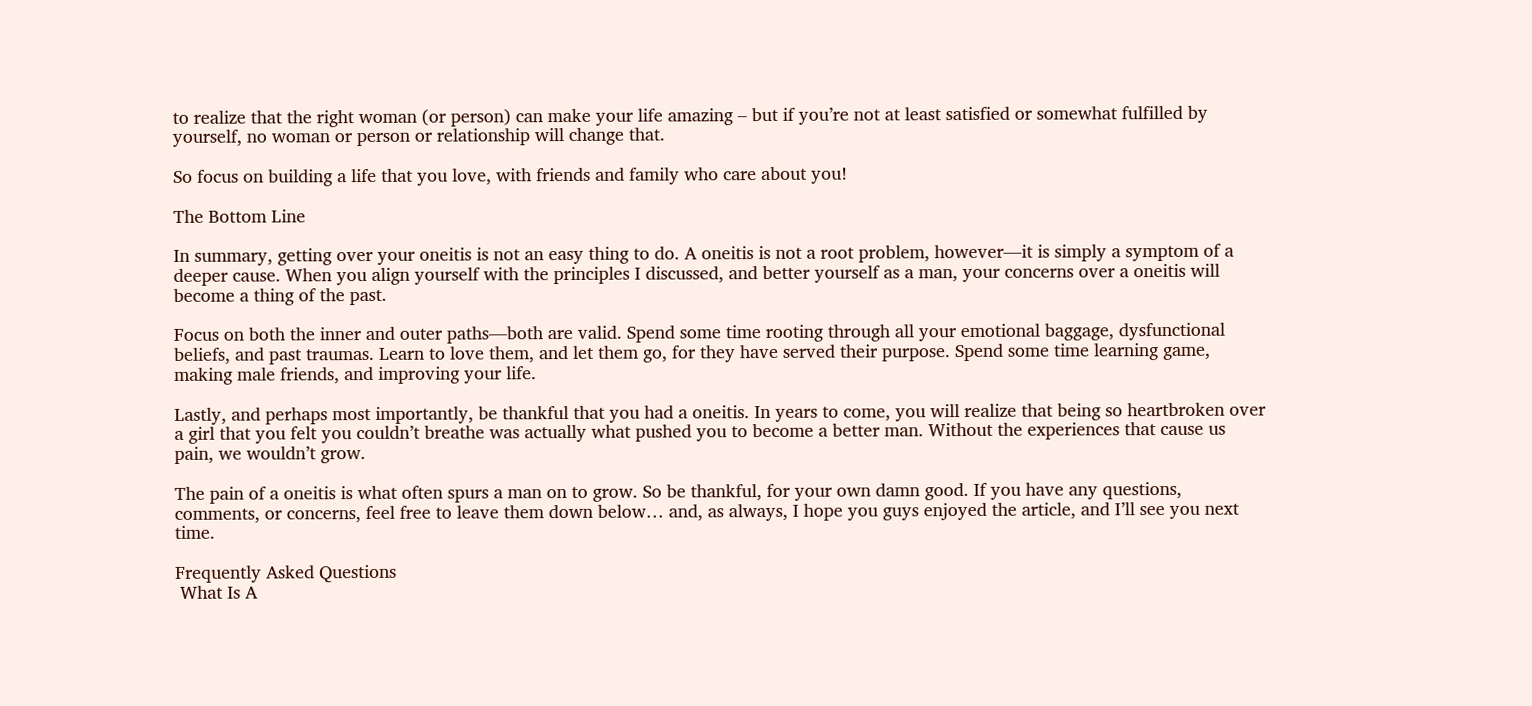to realize that the right woman (or person) can make your life amazing – but if you’re not at least satisfied or somewhat fulfilled by yourself, no woman or person or relationship will change that.

So focus on building a life that you love, with friends and family who care about you!

The Bottom Line

In summary, getting over your oneitis is not an easy thing to do. A oneitis is not a root problem, however—it is simply a symptom of a deeper cause. When you align yourself with the principles I discussed, and better yourself as a man, your concerns over a oneitis will become a thing of the past.

Focus on both the inner and outer paths—both are valid. Spend some time rooting through all your emotional baggage, dysfunctional beliefs, and past traumas. Learn to love them, and let them go, for they have served their purpose. Spend some time learning game, making male friends, and improving your life.

Lastly, and perhaps most importantly, be thankful that you had a oneitis. In years to come, you will realize that being so heartbroken over a girl that you felt you couldn’t breathe was actually what pushed you to become a better man. Without the experiences that cause us pain, we wouldn’t grow.

The pain of a oneitis is what often spurs a man on to grow. So be thankful, for your own damn good. If you have any questions, comments, or concerns, feel free to leave them down below… and, as always, I hope you guys enjoyed the article, and I’ll see you next time.

Frequently Asked Questions
 What Is A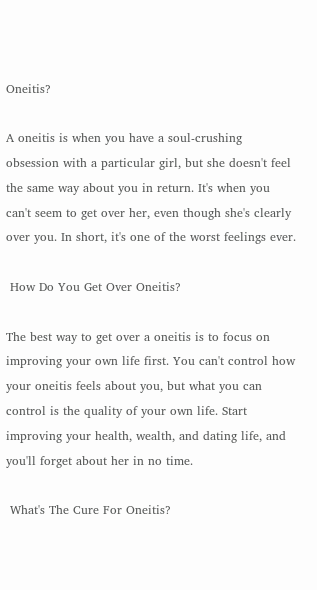Oneitis?

A oneitis is when you have a soul-crushing obsession with a particular girl, but she doesn't feel the same way about you in return. It's when you can't seem to get over her, even though she's clearly over you. In short, it's one of the worst feelings ever.

 How Do You Get Over Oneitis?

The best way to get over a oneitis is to focus on improving your own life first. You can't control how your oneitis feels about you, but what you can control is the quality of your own life. Start improving your health, wealth, and dating life, and you'll forget about her in no time.

 What's The Cure For Oneitis?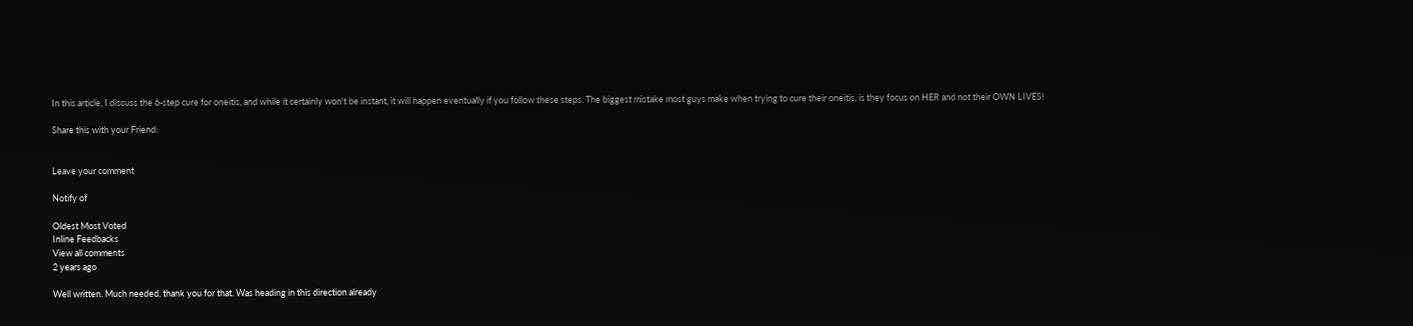In this article, I discuss the 6-step cure for oneitis, and while it certainly won't be instant, it will happen eventually if you follow these steps. The biggest mistake most guys make when trying to cure their oneitis, is they focus on HER and not their OWN LIVES!

Share this with your Friend:


Leave your comment

Notify of

Oldest Most Voted
Inline Feedbacks
View all comments
2 years ago

Well written. Much needed, thank you for that. Was heading in this direction already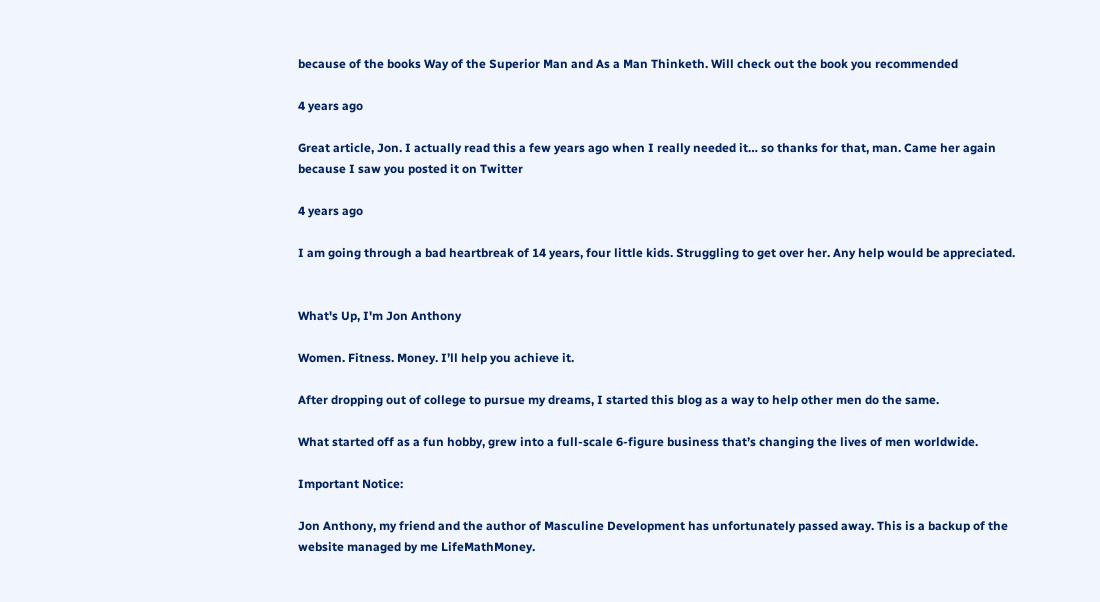because of the books Way of the Superior Man and As a Man Thinketh. Will check out the book you recommended

4 years ago

Great article, Jon. I actually read this a few years ago when I really needed it… so thanks for that, man. Came her again because I saw you posted it on Twitter

4 years ago

I am going through a bad heartbreak of 14 years, four little kids. Struggling to get over her. Any help would be appreciated.


What's Up, I'm Jon Anthony

Women. Fitness. Money. I’ll help you achieve it.

After dropping out of college to pursue my dreams, I started this blog as a way to help other men do the same.

What started off as a fun hobby, grew into a full-scale 6-figure business that’s changing the lives of men worldwide.

Important Notice:

Jon Anthony, my friend and the author of Masculine Development has unfortunately passed away. This is a backup of the website managed by me LifeMathMoney.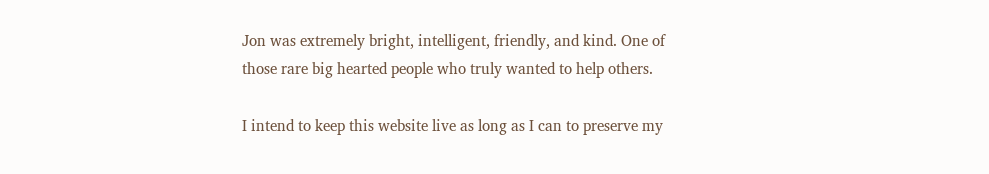Jon was extremely bright, intelligent, friendly, and kind. One of those rare big hearted people who truly wanted to help others.

I intend to keep this website live as long as I can to preserve my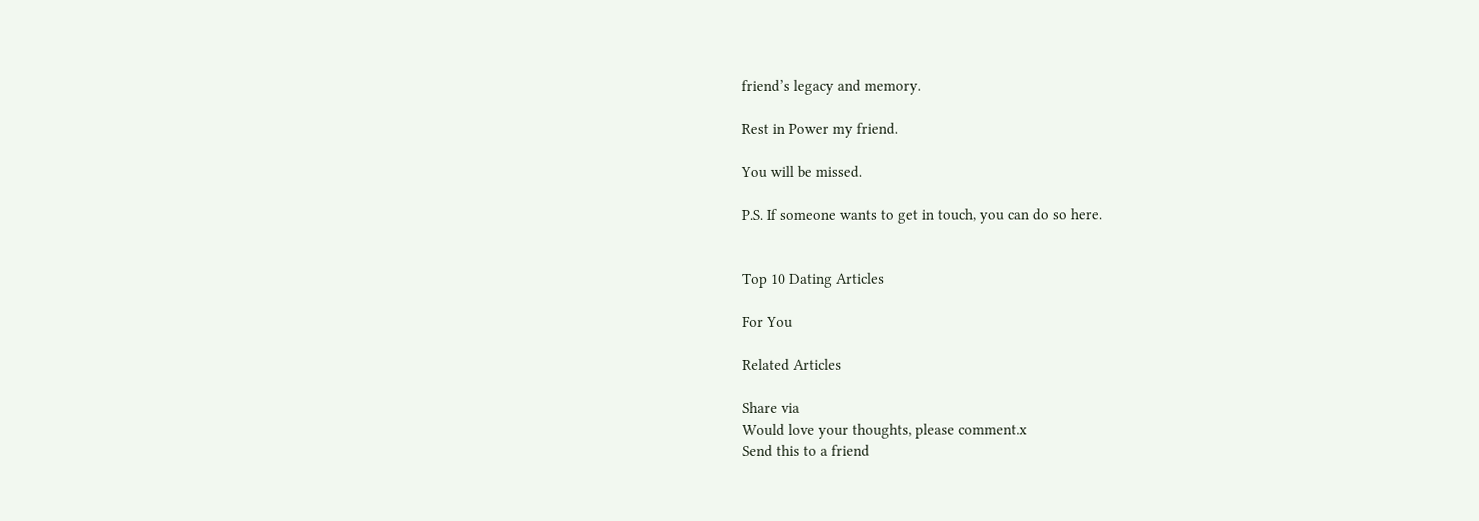friend’s legacy and memory.

Rest in Power my friend.

You will be missed.

P.S. If someone wants to get in touch, you can do so here.


Top 10 Dating Articles

For You

Related Articles

Share via
Would love your thoughts, please comment.x
Send this to a friend